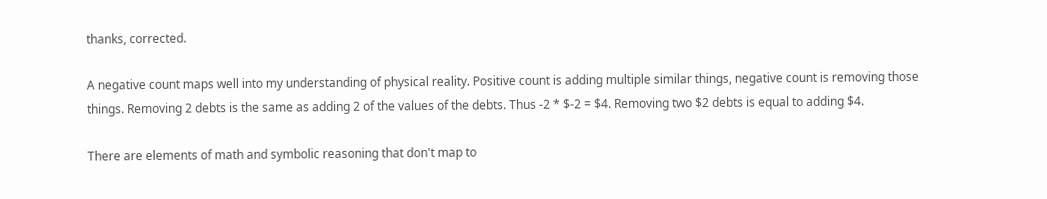thanks, corrected.

A negative count maps well into my understanding of physical reality. Positive count is adding multiple similar things, negative count is removing those things. Removing 2 debts is the same as adding 2 of the values of the debts. Thus -2 * $-2 = $4. Removing two $2 debts is equal to adding $4.

There are elements of math and symbolic reasoning that don't map to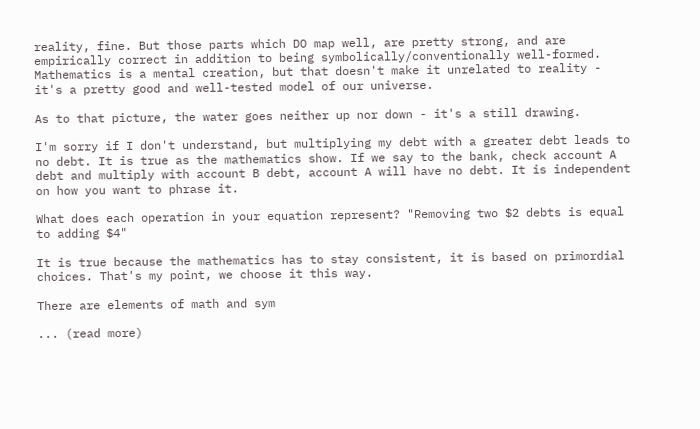reality, fine. But those parts which DO map well, are pretty strong, and are empirically correct in addition to being symbolically/conventionally well-formed. Mathematics is a mental creation, but that doesn't make it unrelated to reality - it's a pretty good and well-tested model of our universe.

As to that picture, the water goes neither up nor down - it's a still drawing.

I'm sorry if I don't understand, but multiplying my debt with a greater debt leads to no debt. It is true as the mathematics show. If we say to the bank, check account A debt and multiply with account B debt, account A will have no debt. It is independent on how you want to phrase it.

What does each operation in your equation represent? "Removing two $2 debts is equal to adding $4"

It is true because the mathematics has to stay consistent, it is based on primordial choices. That's my point, we choose it this way.

There are elements of math and sym

... (read more)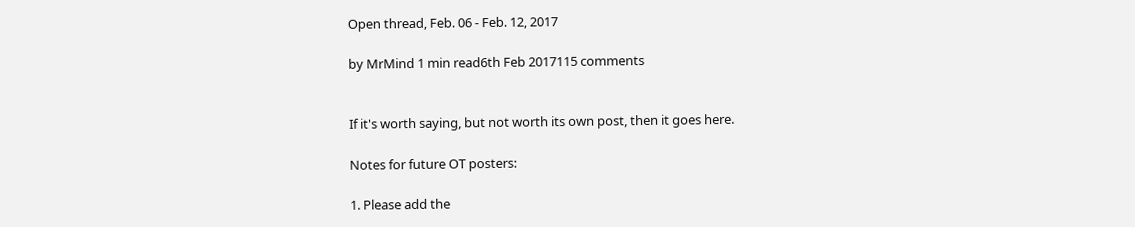Open thread, Feb. 06 - Feb. 12, 2017

by MrMind 1 min read6th Feb 2017115 comments


If it's worth saying, but not worth its own post, then it goes here.

Notes for future OT posters:

1. Please add the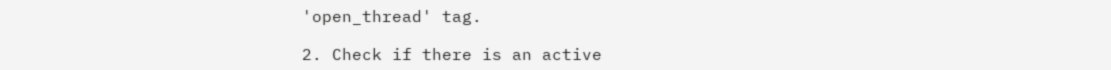'open_thread' tag.

2. Check if there is an active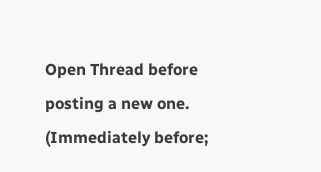Open Thread before posting a new one. (Immediately before;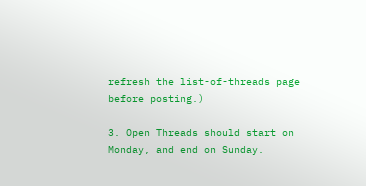refresh the list-of-threads page before posting.)

3. Open Threads should start on Monday, and end on Sunday.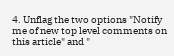4. Unflag the two options "Notify me of new top level comments on this article" and "